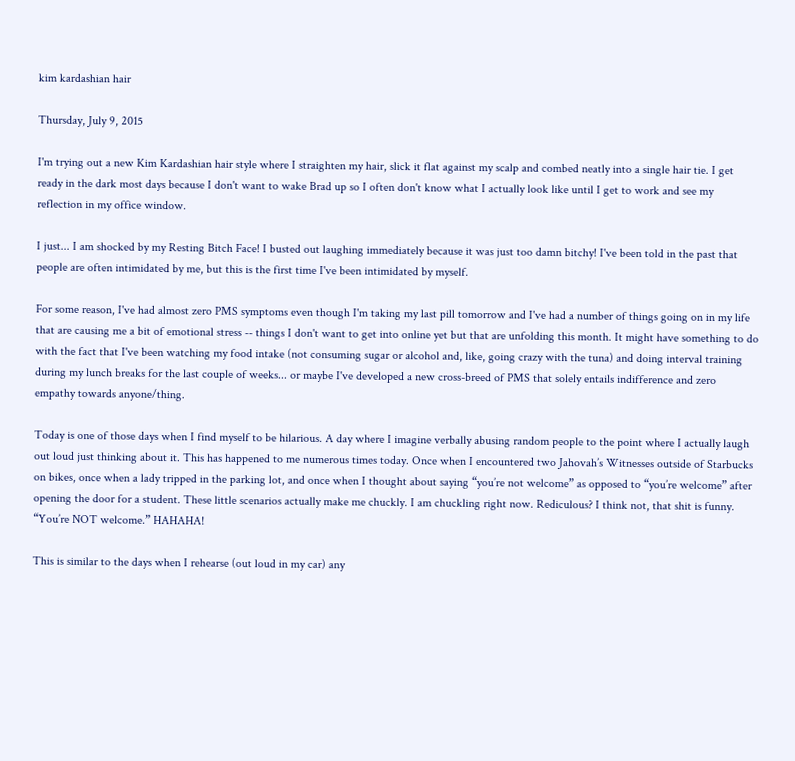kim kardashian hair

Thursday, July 9, 2015

I'm trying out a new Kim Kardashian hair style where I straighten my hair, slick it flat against my scalp and combed neatly into a single hair tie. I get ready in the dark most days because I don't want to wake Brad up so I often don't know what I actually look like until I get to work and see my reflection in my office window.

I just... I am shocked by my Resting Bitch Face! I busted out laughing immediately because it was just too damn bitchy! I've been told in the past that people are often intimidated by me, but this is the first time I've been intimidated by myself.

For some reason, I've had almost zero PMS symptoms even though I'm taking my last pill tomorrow and I've had a number of things going on in my life that are causing me a bit of emotional stress -- things I don't want to get into online yet but that are unfolding this month. It might have something to do with the fact that I've been watching my food intake (not consuming sugar or alcohol and, like, going crazy with the tuna) and doing interval training during my lunch breaks for the last couple of weeks... or maybe I've developed a new cross-breed of PMS that solely entails indifference and zero empathy towards anyone/thing.

Today is one of those days when I find myself to be hilarious. A day where I imagine verbally abusing random people to the point where I actually laugh out loud just thinking about it. This has happened to me numerous times today. Once when I encountered two Jahovah’s Witnesses outside of Starbucks on bikes, once when a lady tripped in the parking lot, and once when I thought about saying “you’re not welcome” as opposed to “you’re welcome” after opening the door for a student. These little scenarios actually make me chuckly. I am chuckling right now. Rediculous? I think not, that shit is funny. “You’re NOT welcome.” HAHAHA!

This is similar to the days when I rehearse (out loud in my car) any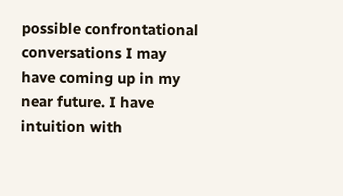possible confrontational conversations I may have coming up in my near future. I have intuition with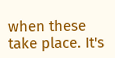when these take place. It's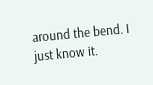around the bend. I just know it.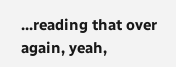...reading that over again, yeah,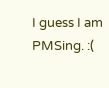I guess I am PMSing. :(